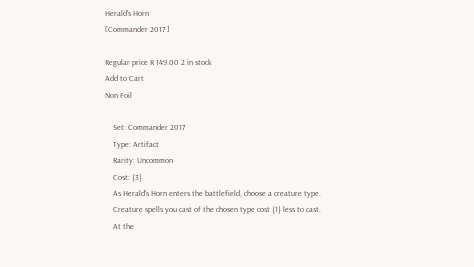Herald's Horn
[Commander 2017 ]

Regular price R 149.00 2 in stock
Add to Cart
Non Foil

    Set: Commander 2017
    Type: Artifact
    Rarity: Uncommon
    Cost: {3}
    As Herald's Horn enters the battlefield, choose a creature type.
    Creature spells you cast of the chosen type cost {1} less to cast.
    At the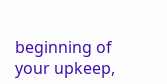beginning of your upkeep,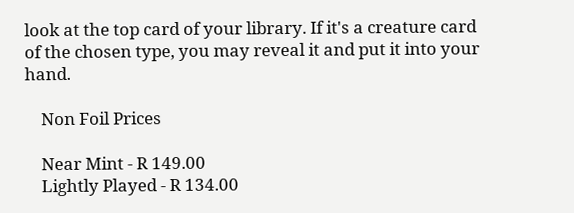look at the top card of your library. If it's a creature card of the chosen type, you may reveal it and put it into your hand.

    Non Foil Prices

    Near Mint - R 149.00
    Lightly Played - R 134.00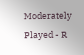Moderately Played - R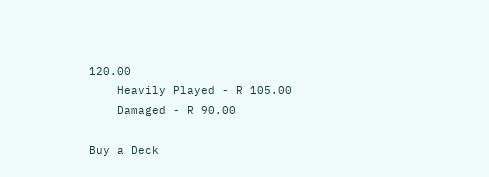120.00
    Heavily Played - R 105.00
    Damaged - R 90.00

Buy a Deck